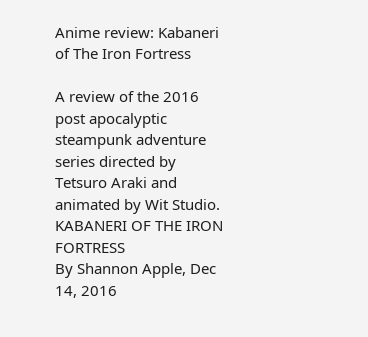Anime review: Kabaneri of The Iron Fortress

A review of the 2016 post apocalyptic steampunk adventure series directed by Tetsuro Araki and animated by Wit Studio. KABANERI OF THE IRON FORTRESS
By Shannon Apple, Dec 14, 2016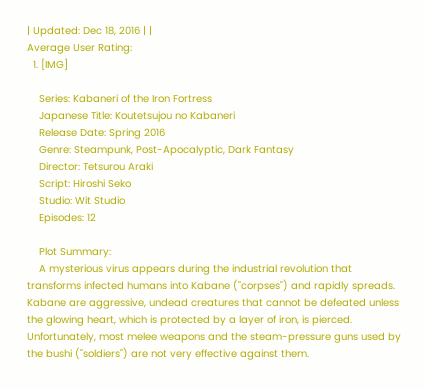| Updated: Dec 18, 2016 | |
Average User Rating:
  1. [IMG]

    Series: Kabaneri of the Iron Fortress
    Japanese Title: Koutetsujou no Kabaneri
    Release Date: Spring 2016
    Genre: Steampunk, Post-Apocalyptic, Dark Fantasy
    Director: Tetsurou Araki
    Script: Hiroshi Seko
    Studio: Wit Studio
    Episodes: 12

    Plot Summary:
    A mysterious virus appears during the industrial revolution that transforms infected humans into Kabane ("corpses") and rapidly spreads. Kabane are aggressive, undead creatures that cannot be defeated unless the glowing heart, which is protected by a layer of iron, is pierced. Unfortunately, most melee weapons and the steam-pressure guns used by the bushi ("soldiers") are not very effective against them.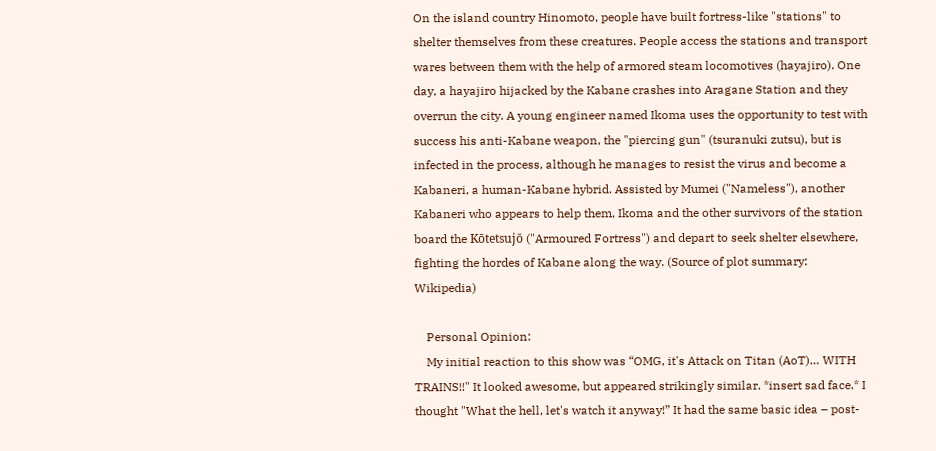On the island country Hinomoto, people have built fortress-like "stations" to shelter themselves from these creatures. People access the stations and transport wares between them with the help of armored steam locomotives (hayajiro). One day, a hayajiro hijacked by the Kabane crashes into Aragane Station and they overrun the city. A young engineer named Ikoma uses the opportunity to test with success his anti-Kabane weapon, the "piercing gun" (tsuranuki zutsu), but is infected in the process, although he manages to resist the virus and become a Kabaneri, a human-Kabane hybrid. Assisted by Mumei ("Nameless"), another Kabaneri who appears to help them, Ikoma and the other survivors of the station board the Kōtetsujō ("Armoured Fortress") and depart to seek shelter elsewhere, fighting the hordes of Kabane along the way. (Source of plot summary: Wikipedia)

    Personal Opinion:
    My initial reaction to this show was “OMG, it's Attack on Titan (AoT)… WITH TRAINS!!" It looked awesome, but appeared strikingly similar. *insert sad face.* I thought "What the hell, let's watch it anyway!” It had the same basic idea – post-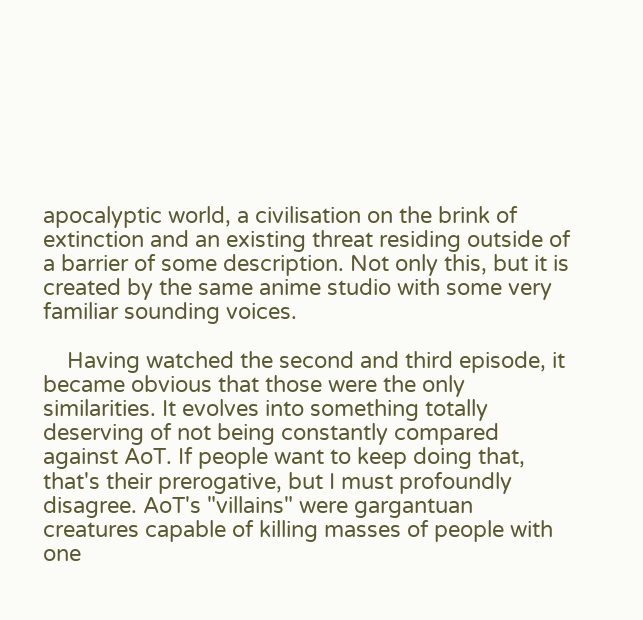apocalyptic world, a civilisation on the brink of extinction and an existing threat residing outside of a barrier of some description. Not only this, but it is created by the same anime studio with some very familiar sounding voices.

    Having watched the second and third episode, it became obvious that those were the only similarities. It evolves into something totally deserving of not being constantly compared against AoT. If people want to keep doing that, that's their prerogative, but I must profoundly disagree. AoT's "villains" were gargantuan creatures capable of killing masses of people with one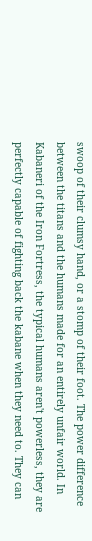swoop of their clumsy hand, or a stomp of their foot. The power difference between the titans and the humans made for an entirely unfair world. In Kabaneri of the Iron Fortress, the typical humans aren't powerless, they are perfectly capable of fighting back the kabane when they need to. They can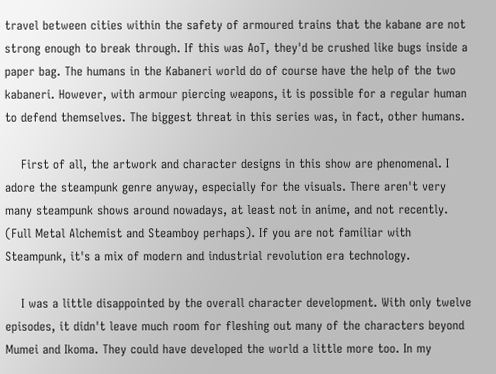travel between cities within the safety of armoured trains that the kabane are not strong enough to break through. If this was AoT, they'd be crushed like bugs inside a paper bag. The humans in the Kabaneri world do of course have the help of the two kabaneri. However, with armour piercing weapons, it is possible for a regular human to defend themselves. The biggest threat in this series was, in fact, other humans.

    First of all, the artwork and character designs in this show are phenomenal. I adore the steampunk genre anyway, especially for the visuals. There aren't very many steampunk shows around nowadays, at least not in anime, and not recently. (Full Metal Alchemist and Steamboy perhaps). If you are not familiar with Steampunk, it's a mix of modern and industrial revolution era technology.

    I was a little disappointed by the overall character development. With only twelve episodes, it didn't leave much room for fleshing out many of the characters beyond Mumei and Ikoma. They could have developed the world a little more too. In my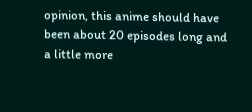opinion, this anime should have been about 20 episodes long and a little more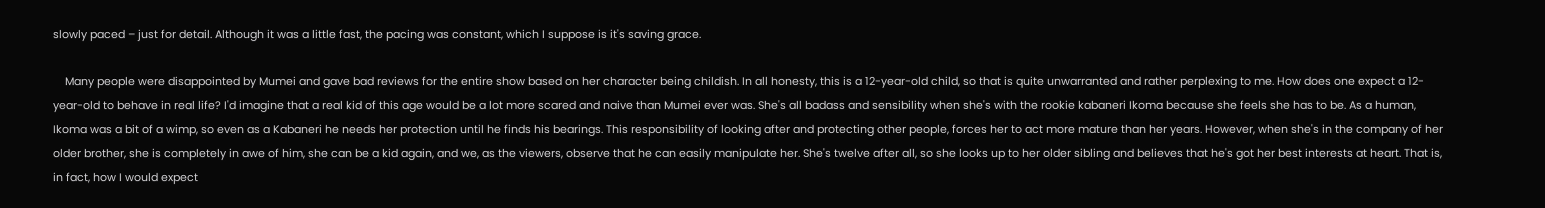slowly paced – just for detail. Although it was a little fast, the pacing was constant, which I suppose is it's saving grace.

    Many people were disappointed by Mumei and gave bad reviews for the entire show based on her character being childish. In all honesty, this is a 12-year-old child, so that is quite unwarranted and rather perplexing to me. How does one expect a 12-year-old to behave in real life? I'd imagine that a real kid of this age would be a lot more scared and naive than Mumei ever was. She's all badass and sensibility when she's with the rookie kabaneri Ikoma because she feels she has to be. As a human, Ikoma was a bit of a wimp, so even as a Kabaneri he needs her protection until he finds his bearings. This responsibility of looking after and protecting other people, forces her to act more mature than her years. However, when she's in the company of her older brother, she is completely in awe of him, she can be a kid again, and we, as the viewers, observe that he can easily manipulate her. She's twelve after all, so she looks up to her older sibling and believes that he's got her best interests at heart. That is, in fact, how I would expect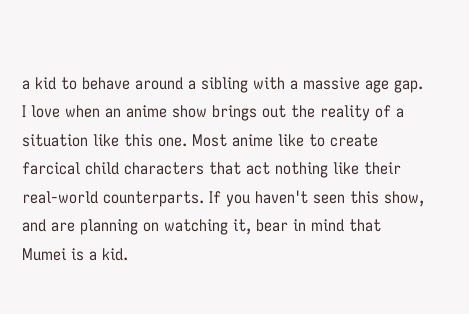a kid to behave around a sibling with a massive age gap. I love when an anime show brings out the reality of a situation like this one. Most anime like to create farcical child characters that act nothing like their real-world counterparts. If you haven't seen this show, and are planning on watching it, bear in mind that Mumei is a kid.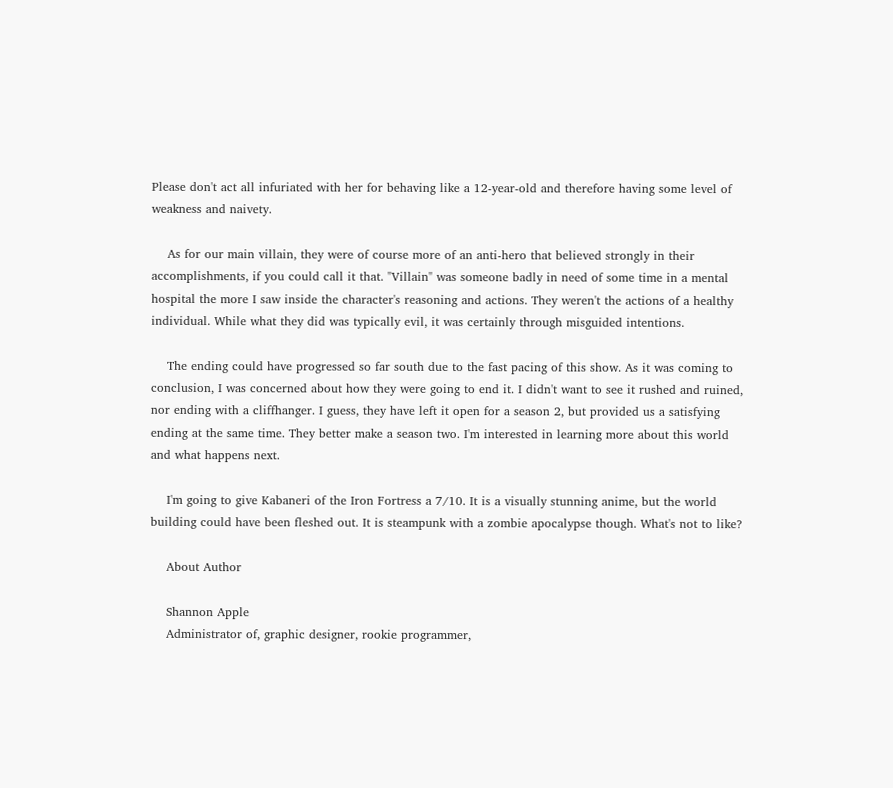Please don't act all infuriated with her for behaving like a 12-year-old and therefore having some level of weakness and naivety.

    As for our main villain, they were of course more of an anti-hero that believed strongly in their accomplishments, if you could call it that. "Villain" was someone badly in need of some time in a mental hospital the more I saw inside the character's reasoning and actions. They weren't the actions of a healthy individual. While what they did was typically evil, it was certainly through misguided intentions.

    The ending could have progressed so far south due to the fast pacing of this show. As it was coming to conclusion, I was concerned about how they were going to end it. I didn't want to see it rushed and ruined, nor ending with a cliffhanger. I guess, they have left it open for a season 2, but provided us a satisfying ending at the same time. They better make a season two. I'm interested in learning more about this world and what happens next.

    I'm going to give Kabaneri of the Iron Fortress a 7/10. It is a visually stunning anime, but the world building could have been fleshed out. It is steampunk with a zombie apocalypse though. What's not to like?

    About Author

    Shannon Apple
    Administrator of, graphic designer, rookie programmer,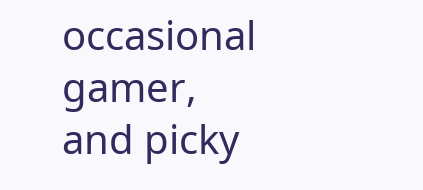occasional gamer, and picky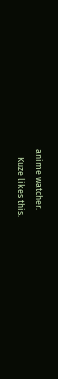anime watcher.
    Kuze likes this.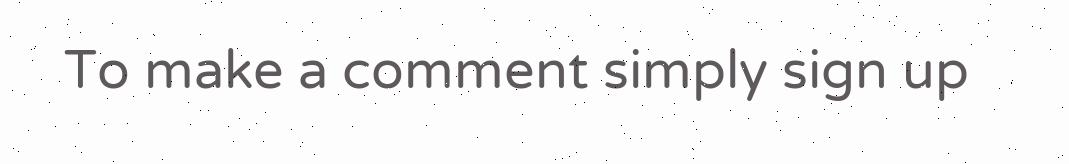To make a comment simply sign up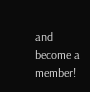and become a member!